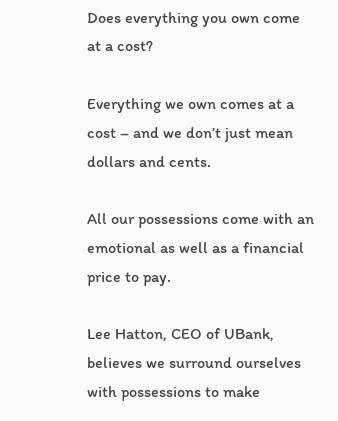Does everything you own come at a cost?

Everything we own comes at a cost – and we don’t just mean dollars and cents.

All our possessions come with an emotional as well as a financial price to pay.

Lee Hatton, CEO of UBank, believes we surround ourselves with possessions to make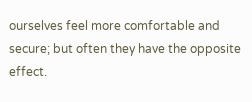ourselves feel more comfortable and secure; but often they have the opposite effect.